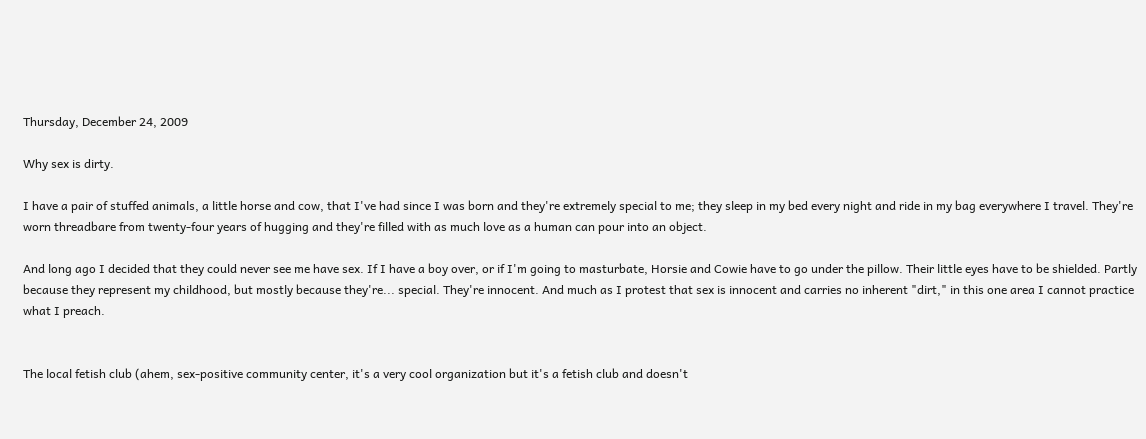Thursday, December 24, 2009

Why sex is dirty.

I have a pair of stuffed animals, a little horse and cow, that I've had since I was born and they're extremely special to me; they sleep in my bed every night and ride in my bag everywhere I travel. They're worn threadbare from twenty-four years of hugging and they're filled with as much love as a human can pour into an object.

And long ago I decided that they could never see me have sex. If I have a boy over, or if I'm going to masturbate, Horsie and Cowie have to go under the pillow. Their little eyes have to be shielded. Partly because they represent my childhood, but mostly because they're... special. They're innocent. And much as I protest that sex is innocent and carries no inherent "dirt," in this one area I cannot practice what I preach.


The local fetish club (ahem, sex-positive community center, it's a very cool organization but it's a fetish club and doesn't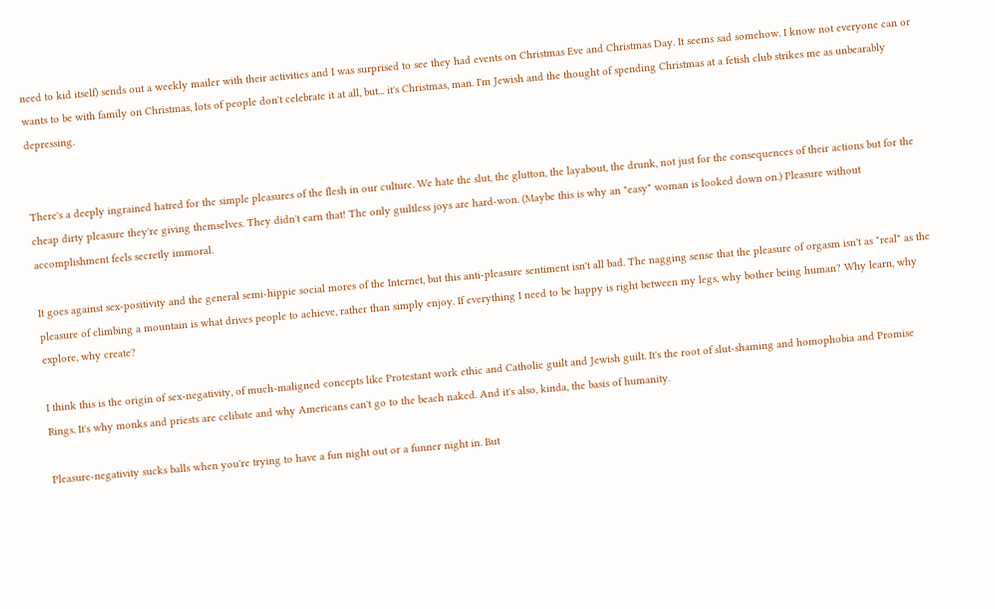need to kid itself) sends out a weekly mailer with their activities and I was surprised to see they had events on Christmas Eve and Christmas Day. It seems sad somehow. I know not everyone can or wants to be with family on Christmas, lots of people don't celebrate it at all, but... it's Christmas, man. I'm Jewish and the thought of spending Christmas at a fetish club strikes me as unbearably depressing.


There's a deeply ingrained hatred for the simple pleasures of the flesh in our culture. We hate the slut, the glutton, the layabout, the drunk, not just for the consequences of their actions but for the cheap dirty pleasure they're giving themselves. They didn't earn that! The only guiltless joys are hard-won. (Maybe this is why an "easy" woman is looked down on.) Pleasure without accomplishment feels secretly immoral.

It goes against sex-positivity and the general semi-hippie social mores of the Internet, but this anti-pleasure sentiment isn't all bad. The nagging sense that the pleasure of orgasm isn't as "real" as the pleasure of climbing a mountain is what drives people to achieve, rather than simply enjoy. If everything I need to be happy is right between my legs, why bother being human? Why learn, why explore, why create?

I think this is the origin of sex-negativity, of much-maligned concepts like Protestant work ethic and Catholic guilt and Jewish guilt. It's the root of slut-shaming and homophobia and Promise Rings. It's why monks and priests are celibate and why Americans can't go to the beach naked. And it's also, kinda, the basis of humanity.

Pleasure-negativity sucks balls when you're trying to have a fun night out or a funner night in. But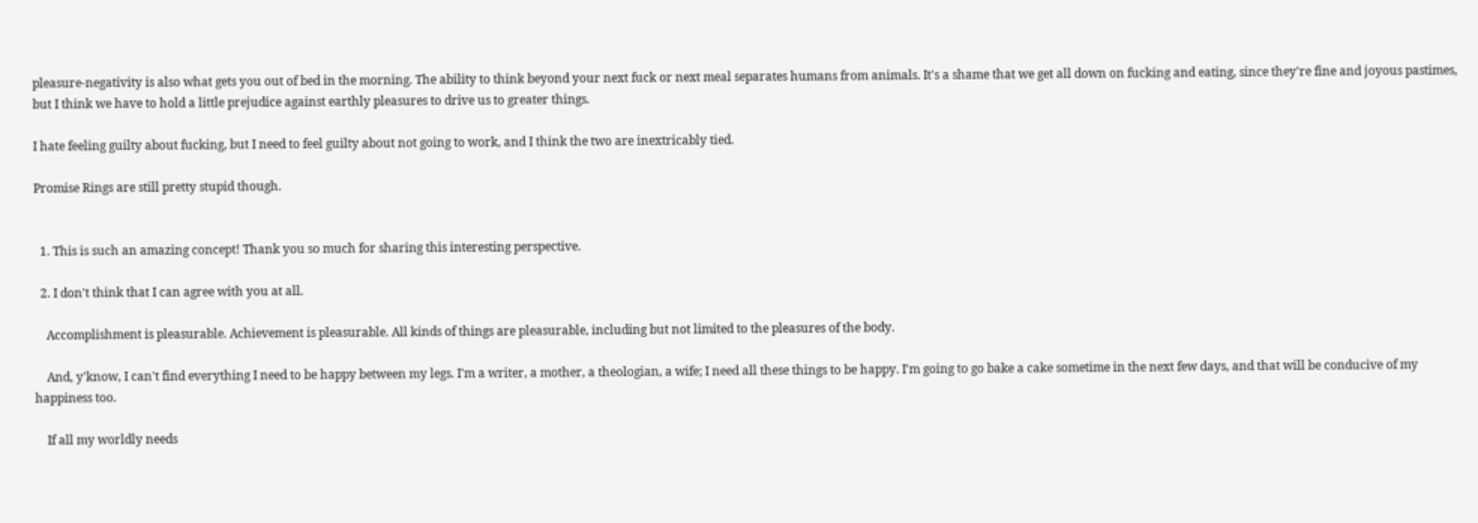pleasure-negativity is also what gets you out of bed in the morning. The ability to think beyond your next fuck or next meal separates humans from animals. It's a shame that we get all down on fucking and eating, since they're fine and joyous pastimes, but I think we have to hold a little prejudice against earthly pleasures to drive us to greater things.

I hate feeling guilty about fucking, but I need to feel guilty about not going to work, and I think the two are inextricably tied.

Promise Rings are still pretty stupid though.


  1. This is such an amazing concept! Thank you so much for sharing this interesting perspective.

  2. I don't think that I can agree with you at all.

    Accomplishment is pleasurable. Achievement is pleasurable. All kinds of things are pleasurable, including but not limited to the pleasures of the body.

    And, y'know, I can't find everything I need to be happy between my legs. I'm a writer, a mother, a theologian, a wife; I need all these things to be happy. I'm going to go bake a cake sometime in the next few days, and that will be conducive of my happiness too.

    If all my worldly needs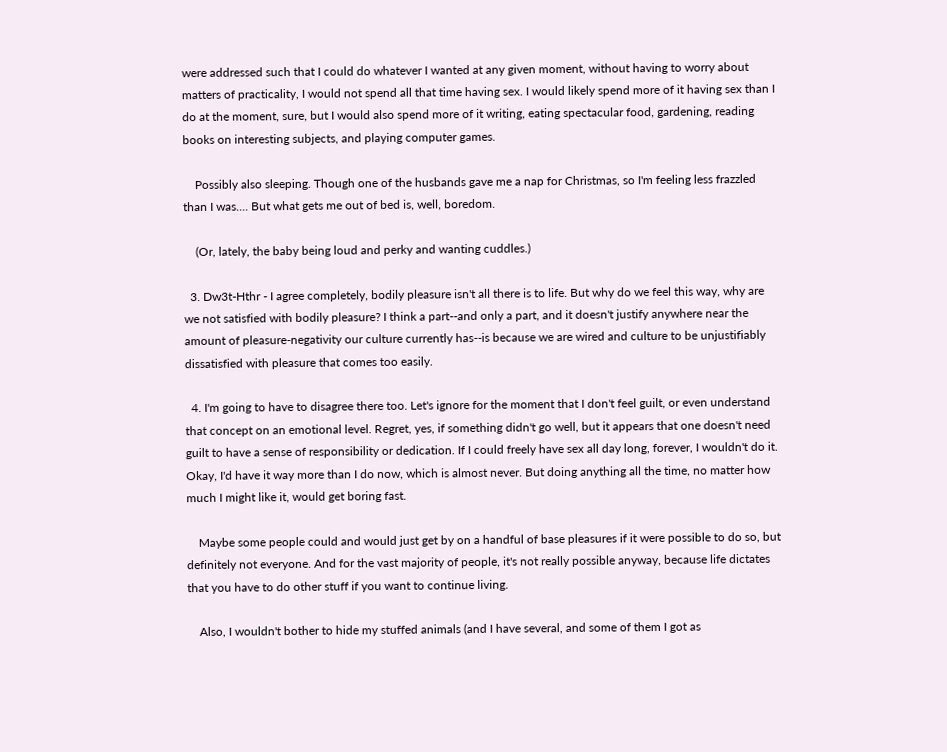were addressed such that I could do whatever I wanted at any given moment, without having to worry about matters of practicality, I would not spend all that time having sex. I would likely spend more of it having sex than I do at the moment, sure, but I would also spend more of it writing, eating spectacular food, gardening, reading books on interesting subjects, and playing computer games.

    Possibly also sleeping. Though one of the husbands gave me a nap for Christmas, so I'm feeling less frazzled than I was.... But what gets me out of bed is, well, boredom.

    (Or, lately, the baby being loud and perky and wanting cuddles.)

  3. Dw3t-Hthr - I agree completely, bodily pleasure isn't all there is to life. But why do we feel this way, why are we not satisfied with bodily pleasure? I think a part--and only a part, and it doesn't justify anywhere near the amount of pleasure-negativity our culture currently has--is because we are wired and culture to be unjustifiably dissatisfied with pleasure that comes too easily.

  4. I'm going to have to disagree there too. Let's ignore for the moment that I don't feel guilt, or even understand that concept on an emotional level. Regret, yes, if something didn't go well, but it appears that one doesn't need guilt to have a sense of responsibility or dedication. If I could freely have sex all day long, forever, I wouldn't do it. Okay, I'd have it way more than I do now, which is almost never. But doing anything all the time, no matter how much I might like it, would get boring fast.

    Maybe some people could and would just get by on a handful of base pleasures if it were possible to do so, but definitely not everyone. And for the vast majority of people, it's not really possible anyway, because life dictates that you have to do other stuff if you want to continue living.

    Also, I wouldn't bother to hide my stuffed animals (and I have several, and some of them I got as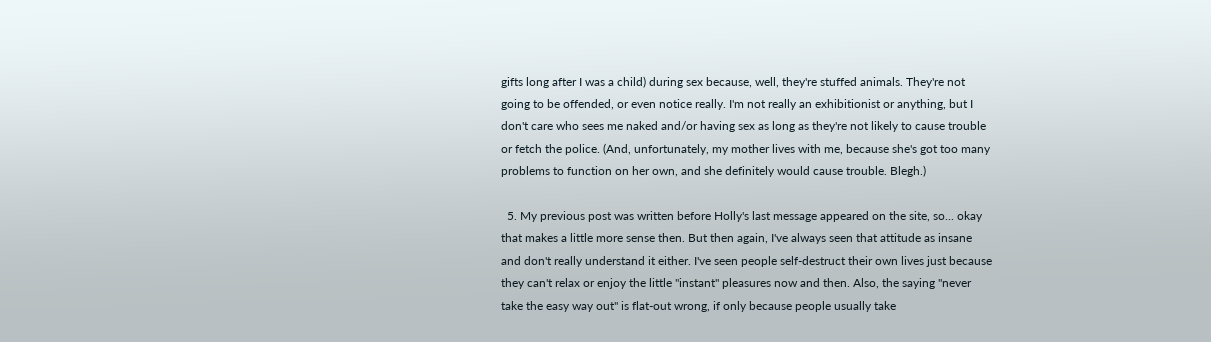gifts long after I was a child) during sex because, well, they're stuffed animals. They're not going to be offended, or even notice really. I'm not really an exhibitionist or anything, but I don't care who sees me naked and/or having sex as long as they're not likely to cause trouble or fetch the police. (And, unfortunately, my mother lives with me, because she's got too many problems to function on her own, and she definitely would cause trouble. Blegh.)

  5. My previous post was written before Holly's last message appeared on the site, so... okay that makes a little more sense then. But then again, I've always seen that attitude as insane and don't really understand it either. I've seen people self-destruct their own lives just because they can't relax or enjoy the little "instant" pleasures now and then. Also, the saying "never take the easy way out" is flat-out wrong, if only because people usually take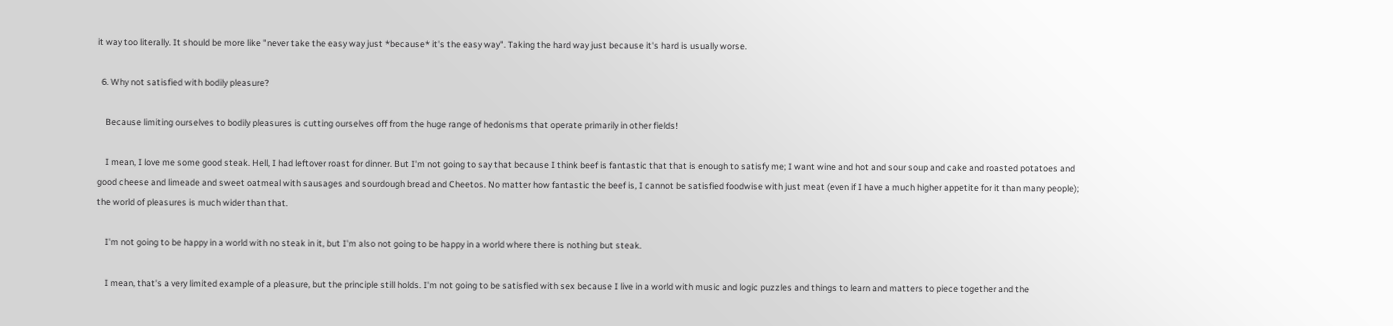it way too literally. It should be more like "never take the easy way just *because* it's the easy way". Taking the hard way just because it's hard is usually worse.

  6. Why not satisfied with bodily pleasure?

    Because limiting ourselves to bodily pleasures is cutting ourselves off from the huge range of hedonisms that operate primarily in other fields!

    I mean, I love me some good steak. Hell, I had leftover roast for dinner. But I'm not going to say that because I think beef is fantastic that that is enough to satisfy me; I want wine and hot and sour soup and cake and roasted potatoes and good cheese and limeade and sweet oatmeal with sausages and sourdough bread and Cheetos. No matter how fantastic the beef is, I cannot be satisfied foodwise with just meat (even if I have a much higher appetite for it than many people); the world of pleasures is much wider than that.

    I'm not going to be happy in a world with no steak in it, but I'm also not going to be happy in a world where there is nothing but steak.

    I mean, that's a very limited example of a pleasure, but the principle still holds. I'm not going to be satisfied with sex because I live in a world with music and logic puzzles and things to learn and matters to piece together and the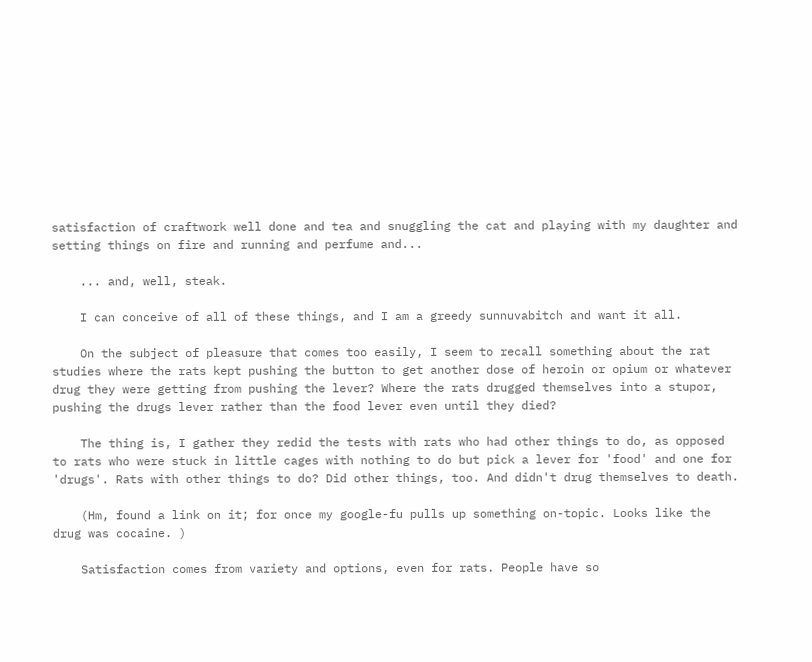satisfaction of craftwork well done and tea and snuggling the cat and playing with my daughter and setting things on fire and running and perfume and...

    ... and, well, steak.

    I can conceive of all of these things, and I am a greedy sunnuvabitch and want it all.

    On the subject of pleasure that comes too easily, I seem to recall something about the rat studies where the rats kept pushing the button to get another dose of heroin or opium or whatever drug they were getting from pushing the lever? Where the rats drugged themselves into a stupor, pushing the drugs lever rather than the food lever even until they died?

    The thing is, I gather they redid the tests with rats who had other things to do, as opposed to rats who were stuck in little cages with nothing to do but pick a lever for 'food' and one for 'drugs'. Rats with other things to do? Did other things, too. And didn't drug themselves to death.

    (Hm, found a link on it; for once my google-fu pulls up something on-topic. Looks like the drug was cocaine. )

    Satisfaction comes from variety and options, even for rats. People have so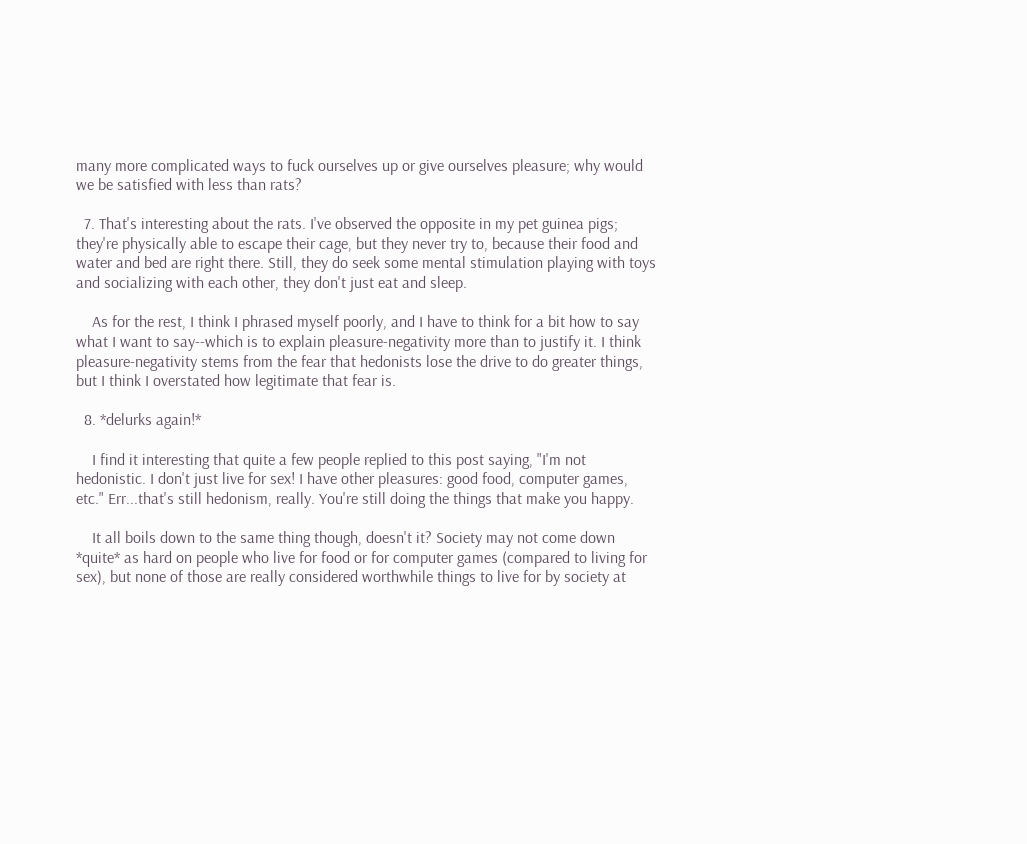many more complicated ways to fuck ourselves up or give ourselves pleasure; why would we be satisfied with less than rats?

  7. That's interesting about the rats. I've observed the opposite in my pet guinea pigs; they're physically able to escape their cage, but they never try to, because their food and water and bed are right there. Still, they do seek some mental stimulation playing with toys and socializing with each other, they don't just eat and sleep.

    As for the rest, I think I phrased myself poorly, and I have to think for a bit how to say what I want to say--which is to explain pleasure-negativity more than to justify it. I think pleasure-negativity stems from the fear that hedonists lose the drive to do greater things, but I think I overstated how legitimate that fear is.

  8. *delurks again!*

    I find it interesting that quite a few people replied to this post saying, "I'm not hedonistic. I don't just live for sex! I have other pleasures: good food, computer games, etc." Err...that's still hedonism, really. You're still doing the things that make you happy.

    It all boils down to the same thing though, doesn't it? Society may not come down *quite* as hard on people who live for food or for computer games (compared to living for sex), but none of those are really considered worthwhile things to live for by society at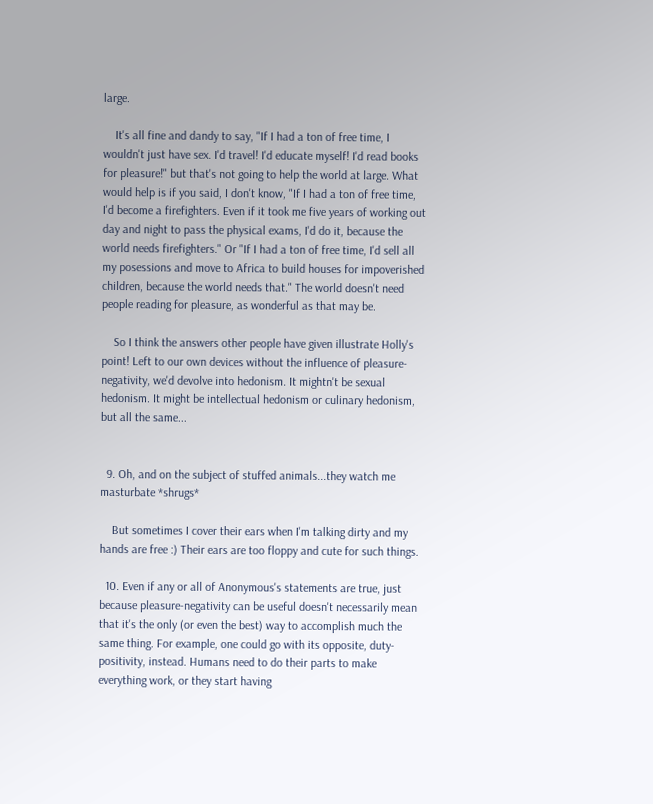large.

    It's all fine and dandy to say, "If I had a ton of free time, I wouldn't just have sex. I'd travel! I'd educate myself! I'd read books for pleasure!" but that's not going to help the world at large. What would help is if you said, I don't know, "If I had a ton of free time, I'd become a firefighters. Even if it took me five years of working out day and night to pass the physical exams, I'd do it, because the world needs firefighters." Or "If I had a ton of free time, I'd sell all my posessions and move to Africa to build houses for impoverished children, because the world needs that." The world doesn't need people reading for pleasure, as wonderful as that may be.

    So I think the answers other people have given illustrate Holly's point! Left to our own devices without the influence of pleasure-negativity, we'd devolve into hedonism. It mightn't be sexual hedonism. It might be intellectual hedonism or culinary hedonism, but all the same...


  9. Oh, and on the subject of stuffed animals...they watch me masturbate *shrugs*

    But sometimes I cover their ears when I'm talking dirty and my hands are free :) Their ears are too floppy and cute for such things.

  10. Even if any or all of Anonymous's statements are true, just because pleasure-negativity can be useful doesn't necessarily mean that it's the only (or even the best) way to accomplish much the same thing. For example, one could go with its opposite, duty-positivity, instead. Humans need to do their parts to make everything work, or they start having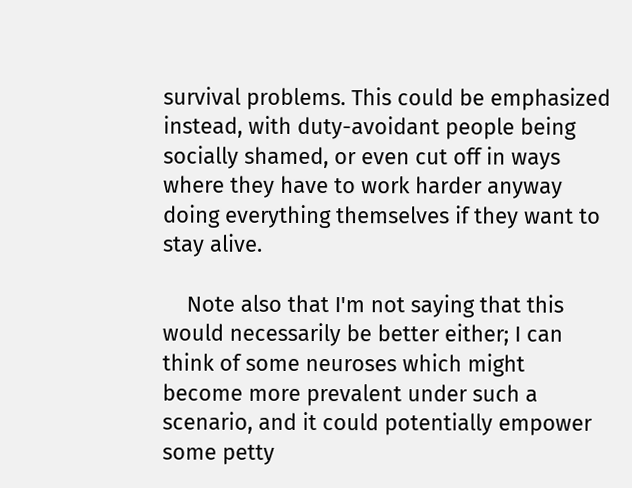survival problems. This could be emphasized instead, with duty-avoidant people being socially shamed, or even cut off in ways where they have to work harder anyway doing everything themselves if they want to stay alive.

    Note also that I'm not saying that this would necessarily be better either; I can think of some neuroses which might become more prevalent under such a scenario, and it could potentially empower some petty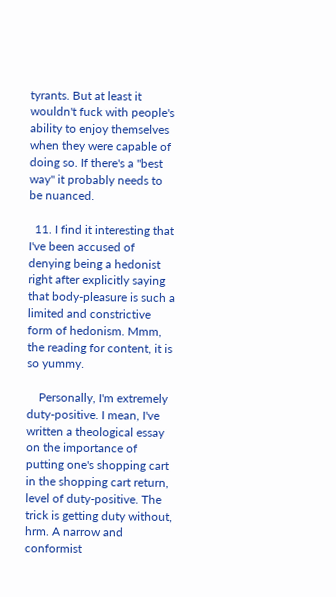tyrants. But at least it wouldn't fuck with people's ability to enjoy themselves when they were capable of doing so. If there's a "best way" it probably needs to be nuanced.

  11. I find it interesting that I've been accused of denying being a hedonist right after explicitly saying that body-pleasure is such a limited and constrictive form of hedonism. Mmm, the reading for content, it is so yummy.

    Personally, I'm extremely duty-positive. I mean, I've written a theological essay on the importance of putting one's shopping cart in the shopping cart return, level of duty-positive. The trick is getting duty without, hrm. A narrow and conformist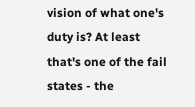vision of what one's duty is? At least that's one of the fail states - the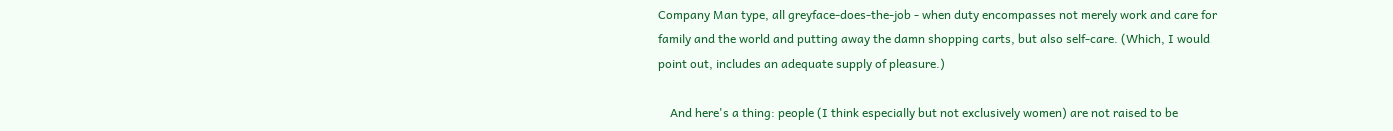Company Man type, all greyface-does-the-job - when duty encompasses not merely work and care for family and the world and putting away the damn shopping carts, but also self-care. (Which, I would point out, includes an adequate supply of pleasure.)

    And here's a thing: people (I think especially but not exclusively women) are not raised to be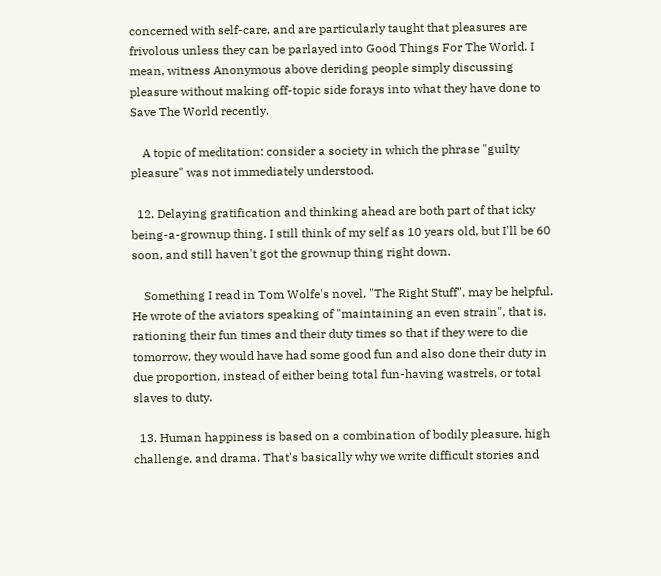concerned with self-care, and are particularly taught that pleasures are frivolous unless they can be parlayed into Good Things For The World. I mean, witness Anonymous above deriding people simply discussing pleasure without making off-topic side forays into what they have done to Save The World recently.

    A topic of meditation: consider a society in which the phrase "guilty pleasure" was not immediately understood.

  12. Delaying gratification and thinking ahead are both part of that icky being-a-grownup thing. I still think of my self as 10 years old, but I'll be 60 soon, and still haven't got the grownup thing right down.

    Something I read in Tom Wolfe's novel, "The Right Stuff", may be helpful. He wrote of the aviators speaking of "maintaining an even strain", that is, rationing their fun times and their duty times so that if they were to die tomorrow, they would have had some good fun and also done their duty in due proportion, instead of either being total fun-having wastrels, or total slaves to duty.

  13. Human happiness is based on a combination of bodily pleasure, high challenge, and drama. That's basically why we write difficult stories and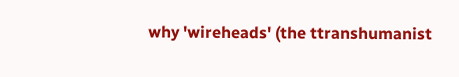why 'wireheads' (the ttranshumanist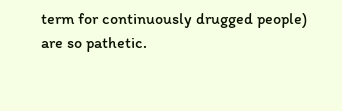term for continuously drugged people) are so pathetic.